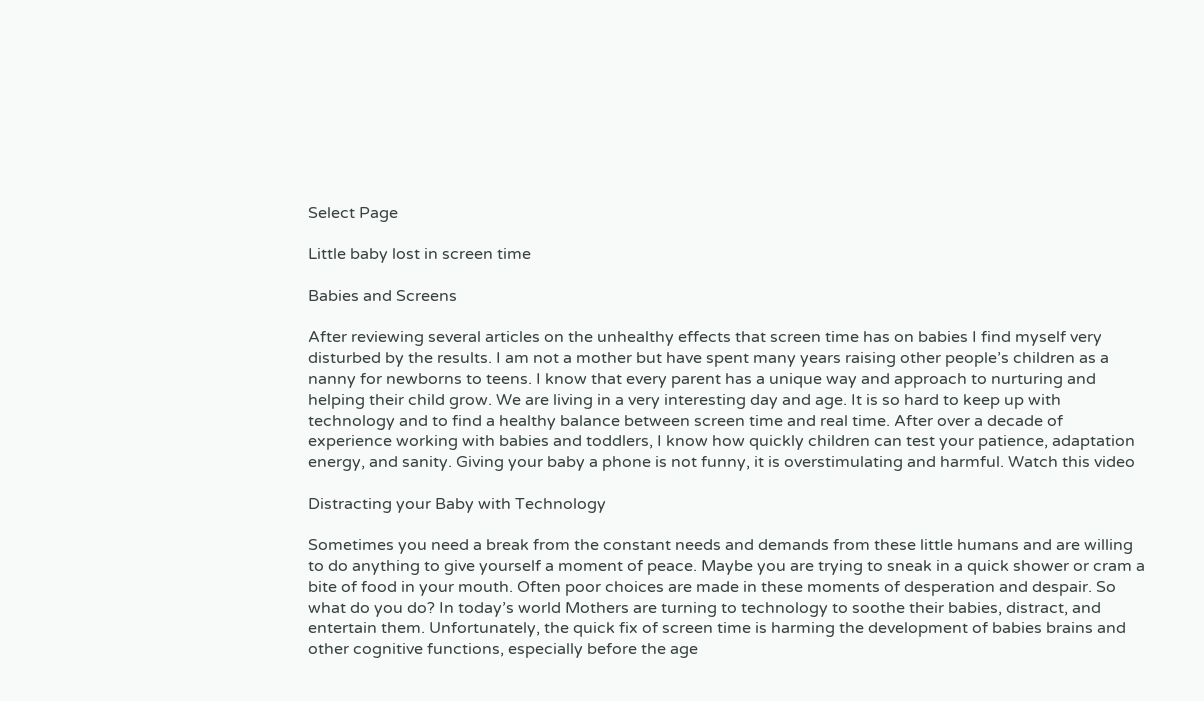Select Page

Little baby lost in screen time

Babies and Screens

After reviewing several articles on the unhealthy effects that screen time has on babies I find myself very disturbed by the results. I am not a mother but have spent many years raising other people’s children as a nanny for newborns to teens. I know that every parent has a unique way and approach to nurturing and helping their child grow. We are living in a very interesting day and age. It is so hard to keep up with technology and to find a healthy balance between screen time and real time. After over a decade of experience working with babies and toddlers, I know how quickly children can test your patience, adaptation energy, and sanity. Giving your baby a phone is not funny, it is overstimulating and harmful. Watch this video

Distracting your Baby with Technology

Sometimes you need a break from the constant needs and demands from these little humans and are willing to do anything to give yourself a moment of peace. Maybe you are trying to sneak in a quick shower or cram a bite of food in your mouth. Often poor choices are made in these moments of desperation and despair. So what do you do? In today’s world Mothers are turning to technology to soothe their babies, distract, and entertain them. Unfortunately, the quick fix of screen time is harming the development of babies brains and other cognitive functions, especially before the age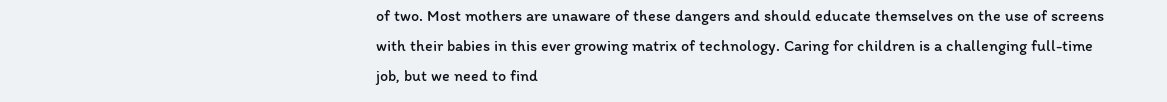of two. Most mothers are unaware of these dangers and should educate themselves on the use of screens with their babies in this ever growing matrix of technology. Caring for children is a challenging full-time job, but we need to find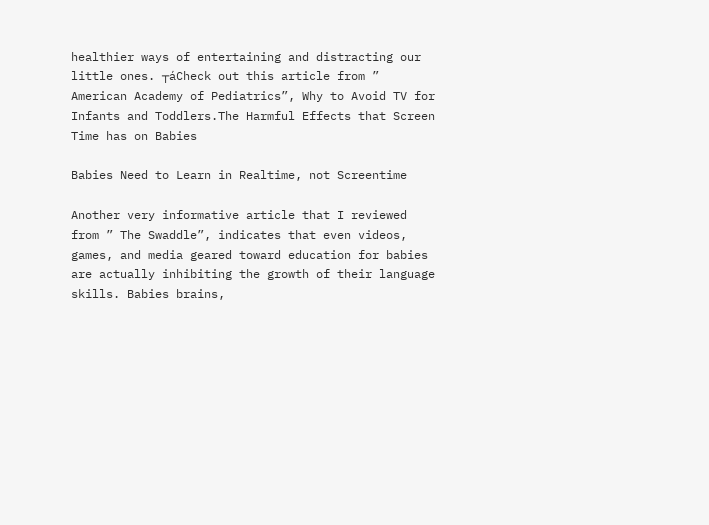healthier ways of entertaining and distracting our little ones. ┬áCheck out this article from ” American Academy of Pediatrics”, Why to Avoid TV for Infants and Toddlers.The Harmful Effects that Screen Time has on Babies

Babies Need to Learn in Realtime, not Screentime

Another very informative article that I reviewed from ” The Swaddle”, indicates that even videos, games, and media geared toward education for babies are actually inhibiting the growth of their language skills. Babies brains,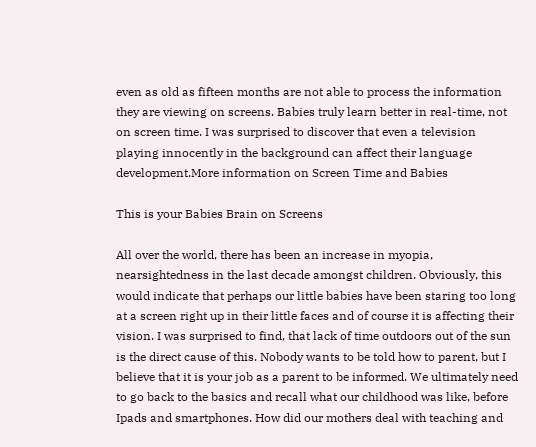even as old as fifteen months are not able to process the information they are viewing on screens. Babies truly learn better in real-time, not on screen time. I was surprised to discover that even a television playing innocently in the background can affect their language development.More information on Screen Time and Babies

This is your Babies Brain on Screens

All over the world, there has been an increase in myopia, nearsightedness in the last decade amongst children. Obviously, this would indicate that perhaps our little babies have been staring too long at a screen right up in their little faces and of course it is affecting their vision. I was surprised to find, that lack of time outdoors out of the sun is the direct cause of this. Nobody wants to be told how to parent, but I believe that it is your job as a parent to be informed. We ultimately need to go back to the basics and recall what our childhood was like, before Ipads and smartphones. How did our mothers deal with teaching and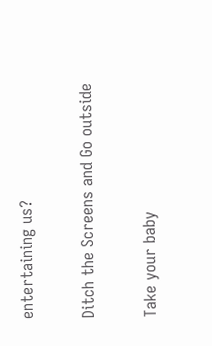entertaining us?

Ditch the Screens and Go outside

Take your baby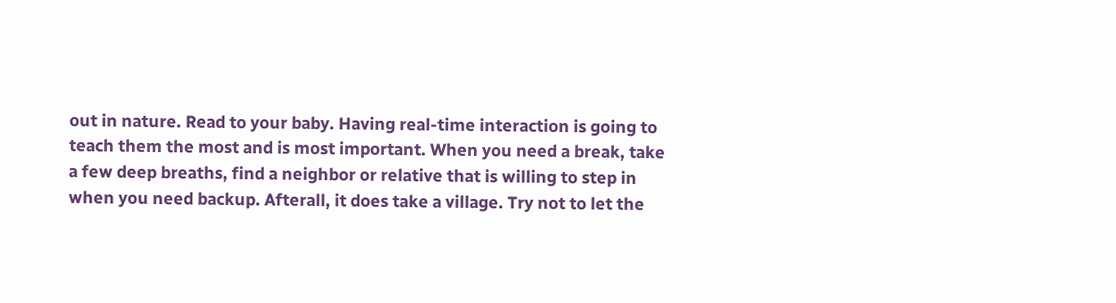out in nature. Read to your baby. Having real-time interaction is going to teach them the most and is most important. When you need a break, take a few deep breaths, find a neighbor or relative that is willing to step in when you need backup. Afterall, it does take a village. Try not to let the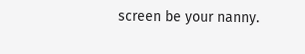screen be your nanny.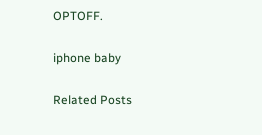OPTOFF.

iphone baby

Related Posts